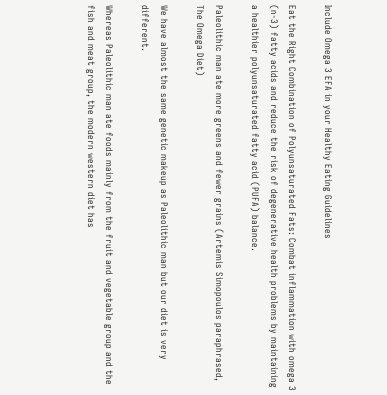Include Omega 3 EFA in your Healthy Eating Guidelines

Eat the Right Combination of Polyunsaturated Fats: Combat inflammation with omega 3 (n-3) fatty acids and reduce the risk of degenerative health problems by maintaining a healthier polyunsaturated fatty acid (PUFA) balance.

Paleolithic man ate more greens and fewer grains (Artemis Simopoulos paraphrased, The Omega Diet)

We have almost the same genetic makeup as Paleolithic man but our diet is very different.

Whereas Paleolithic man ate foods mainly from the fruit and vegetable group and the fish and meat group, the modern western diet has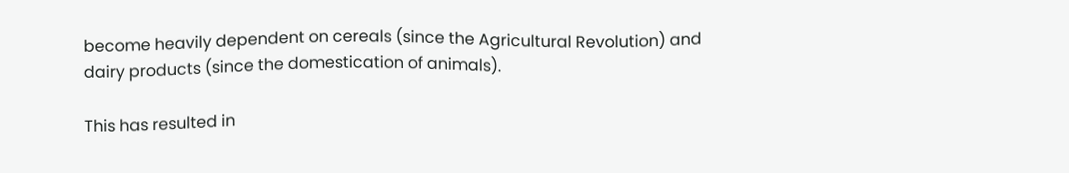become heavily dependent on cereals (since the Agricultural Revolution) and dairy products (since the domestication of animals).

This has resulted in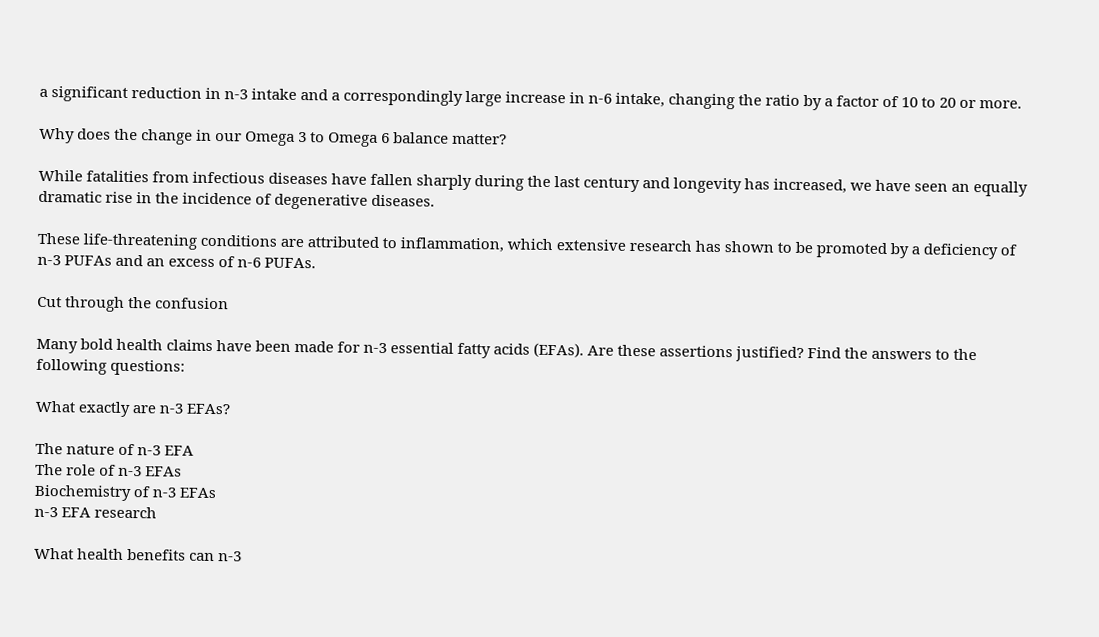a significant reduction in n-3 intake and a correspondingly large increase in n-6 intake, changing the ratio by a factor of 10 to 20 or more.

Why does the change in our Omega 3 to Omega 6 balance matter?

While fatalities from infectious diseases have fallen sharply during the last century and longevity has increased, we have seen an equally dramatic rise in the incidence of degenerative diseases.

These life-threatening conditions are attributed to inflammation, which extensive research has shown to be promoted by a deficiency of n-3 PUFAs and an excess of n-6 PUFAs.

Cut through the confusion

Many bold health claims have been made for n-3 essential fatty acids (EFAs). Are these assertions justified? Find the answers to the following questions:

What exactly are n-3 EFAs?

The nature of n-3 EFA
The role of n-3 EFAs
Biochemistry of n-3 EFAs
n-3 EFA research

What health benefits can n-3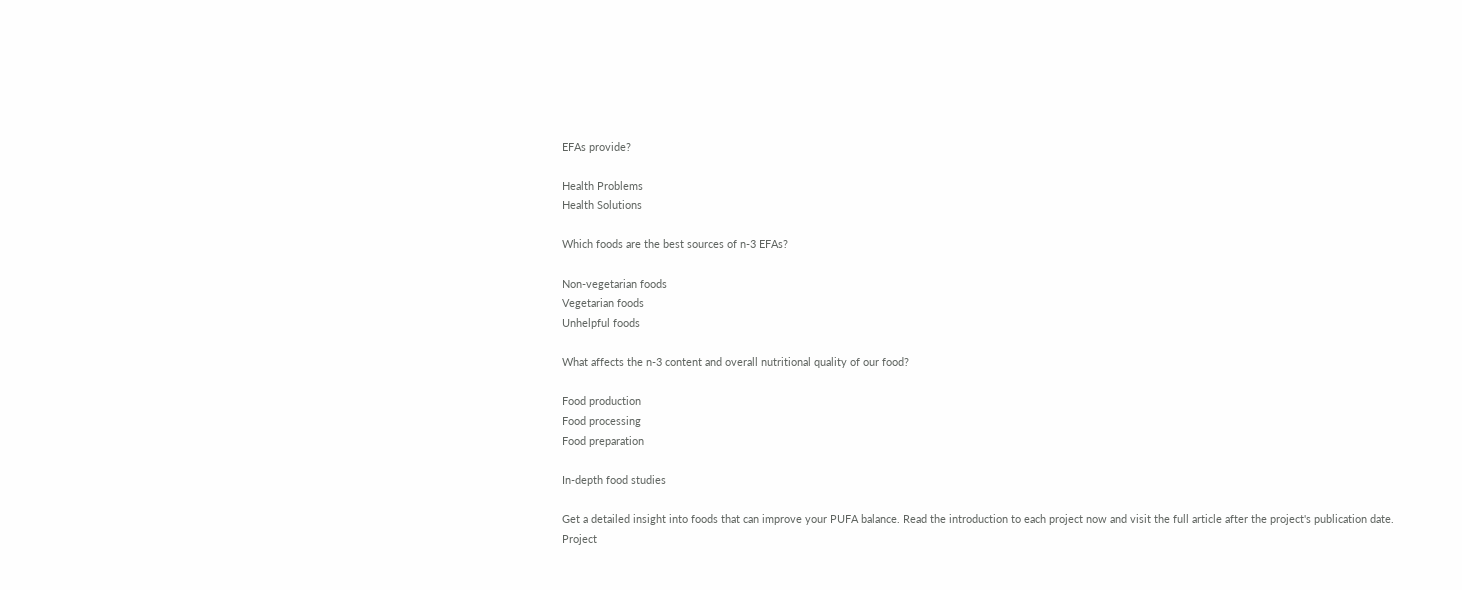EFAs provide?

Health Problems
Health Solutions

Which foods are the best sources of n-3 EFAs?

Non-vegetarian foods
Vegetarian foods
Unhelpful foods

What affects the n-3 content and overall nutritional quality of our food?

Food production
Food processing
Food preparation

In-depth food studies

Get a detailed insight into foods that can improve your PUFA balance. Read the introduction to each project now and visit the full article after the project's publication date.
Project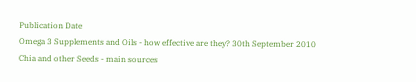Publication Date
Omega 3 Supplements and Oils - how effective are they? 30th September 2010
Chia and other Seeds - main sources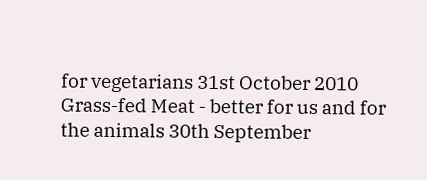for vegetarians 31st October 2010
Grass-fed Meat - better for us and for the animals 30th September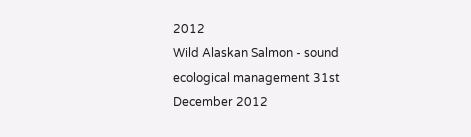2012
Wild Alaskan Salmon - sound ecological management 31st December 2012